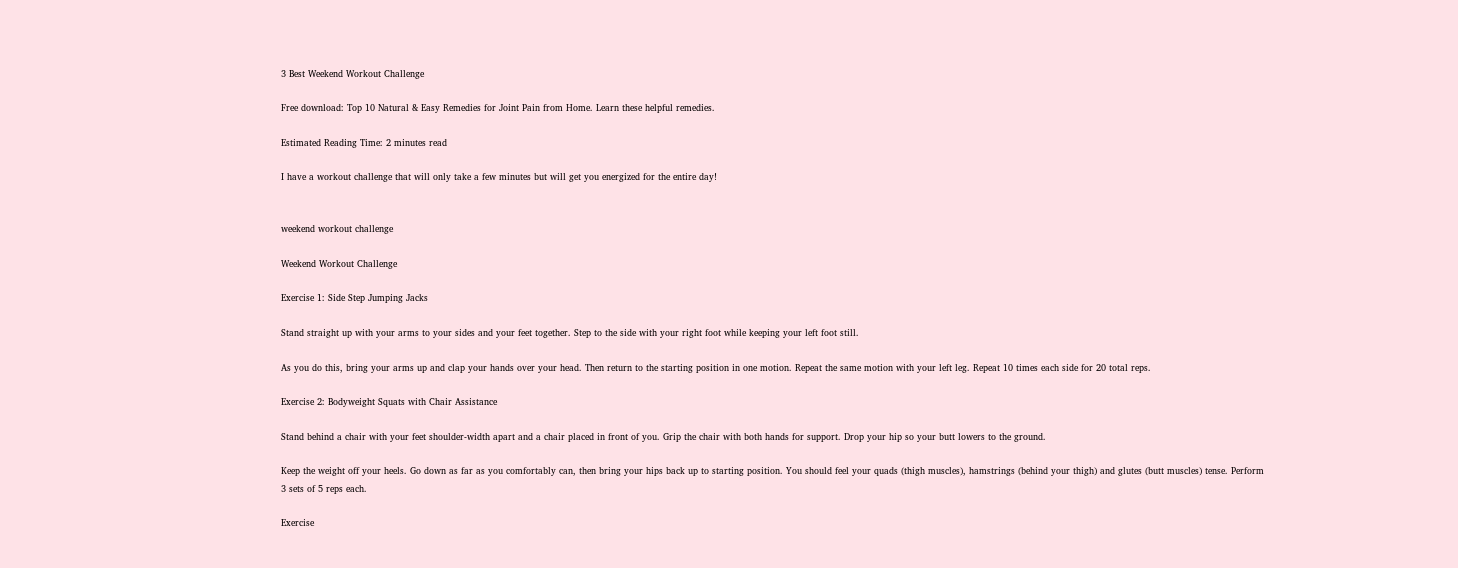3 Best Weekend Workout Challenge

Free download: Top 10 Natural & Easy Remedies for Joint Pain from Home. Learn these helpful remedies.

Estimated Reading Time: 2 minutes read

I have a workout challenge that will only take a few minutes but will get you energized for the entire day!


weekend workout challenge

Weekend Workout Challenge

Exercise 1: Side Step Jumping Jacks

Stand straight up with your arms to your sides and your feet together. Step to the side with your right foot while keeping your left foot still.

As you do this, bring your arms up and clap your hands over your head. Then return to the starting position in one motion. Repeat the same motion with your left leg. Repeat 10 times each side for 20 total reps.

Exercise 2: Bodyweight Squats with Chair Assistance

Stand behind a chair with your feet shoulder-width apart and a chair placed in front of you. Grip the chair with both hands for support. Drop your hip so your butt lowers to the ground.

Keep the weight off your heels. Go down as far as you comfortably can, then bring your hips back up to starting position. You should feel your quads (thigh muscles), hamstrings (behind your thigh) and glutes (butt muscles) tense. Perform 3 sets of 5 reps each.

Exercise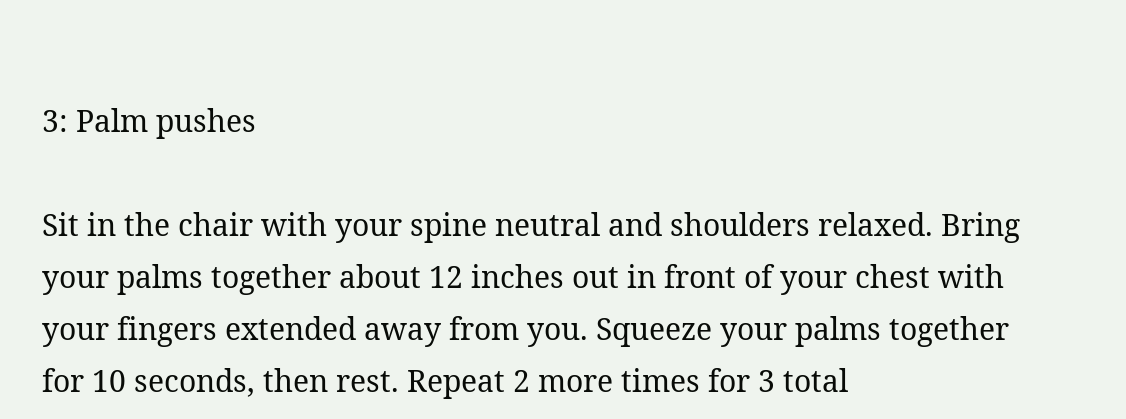3: Palm pushes

Sit in the chair with your spine neutral and shoulders relaxed. Bring your palms together about 12 inches out in front of your chest with your fingers extended away from you. Squeeze your palms together for 10 seconds, then rest. Repeat 2 more times for 3 total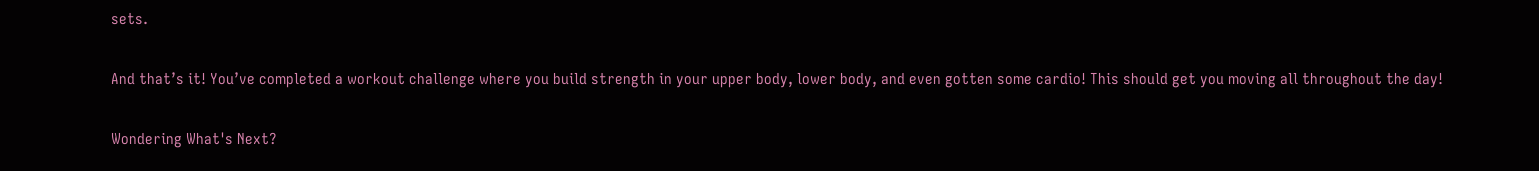sets.

And that’s it! You’ve completed a workout challenge where you build strength in your upper body, lower body, and even gotten some cardio! This should get you moving all throughout the day!

Wondering What's Next?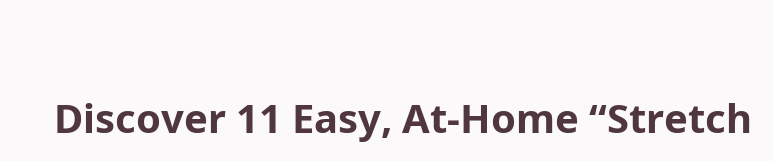Discover 11 Easy, At-Home “Stretch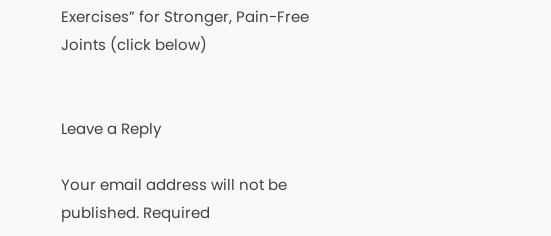Exercises” for Stronger, Pain-Free Joints (click below)


Leave a Reply

Your email address will not be published. Required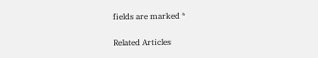fields are marked *

Related Articles